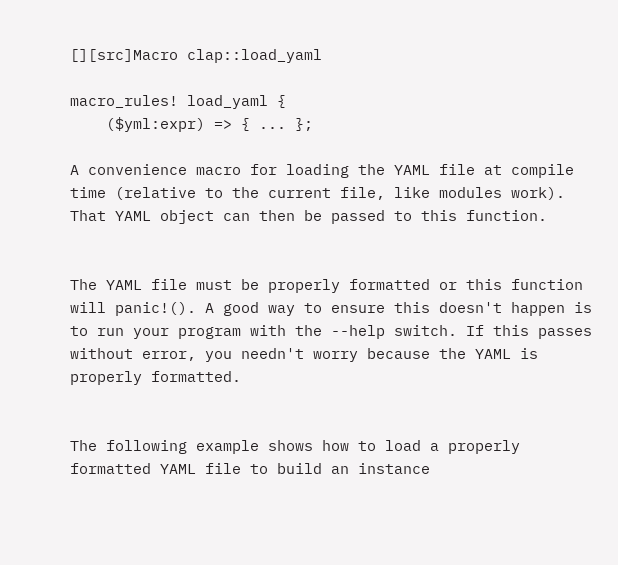[][src]Macro clap::load_yaml

macro_rules! load_yaml {
    ($yml:expr) => { ... };

A convenience macro for loading the YAML file at compile time (relative to the current file, like modules work). That YAML object can then be passed to this function.


The YAML file must be properly formatted or this function will panic!(). A good way to ensure this doesn't happen is to run your program with the --help switch. If this passes without error, you needn't worry because the YAML is properly formatted.


The following example shows how to load a properly formatted YAML file to build an instance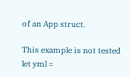of an App struct.

This example is not tested
let yml =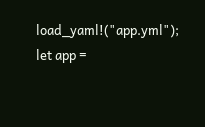load_yaml!("app.yml");
let app =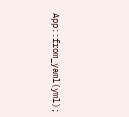App::from_yaml(yml);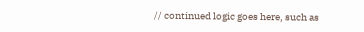// continued logic goes here, such as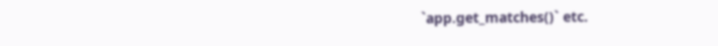`app.get_matches()` etc.